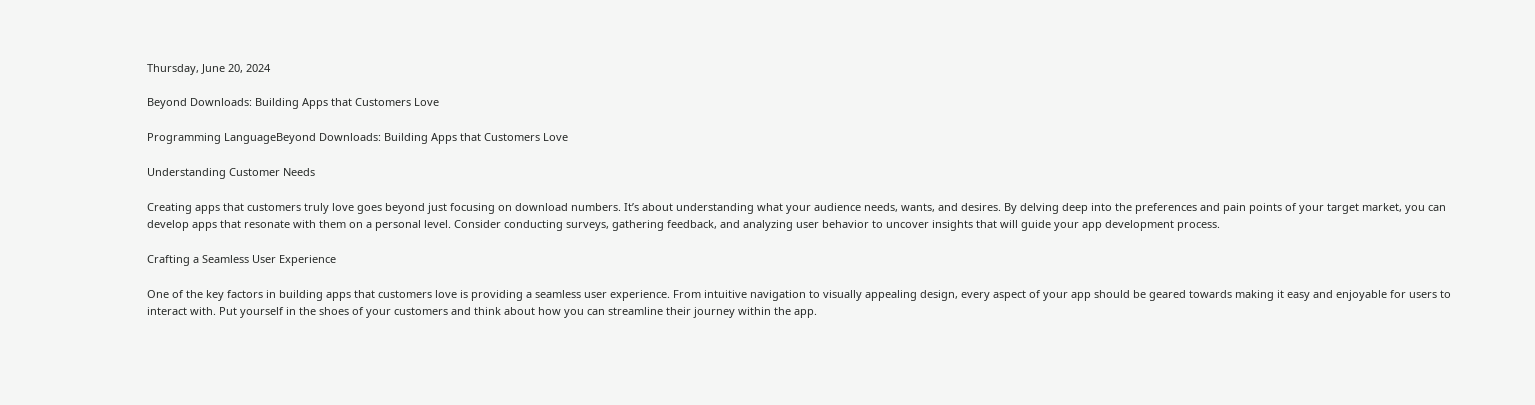Thursday, June 20, 2024

Beyond Downloads: Building Apps that Customers Love

Programming LanguageBeyond Downloads: Building Apps that Customers Love

Understanding Customer Needs

Creating apps that customers truly love goes beyond just focusing on download numbers. It’s about understanding what your audience needs, wants, and desires. By delving deep into the preferences and pain points of your target market, you can develop apps that resonate with them on a personal level. Consider conducting surveys, gathering feedback, and analyzing user behavior to uncover insights that will guide your app development process.

Crafting a Seamless User Experience

One of the key factors in building apps that customers love is providing a seamless user experience. From intuitive navigation to visually appealing design, every aspect of your app should be geared towards making it easy and enjoyable for users to interact with. Put yourself in the shoes of your customers and think about how you can streamline their journey within the app.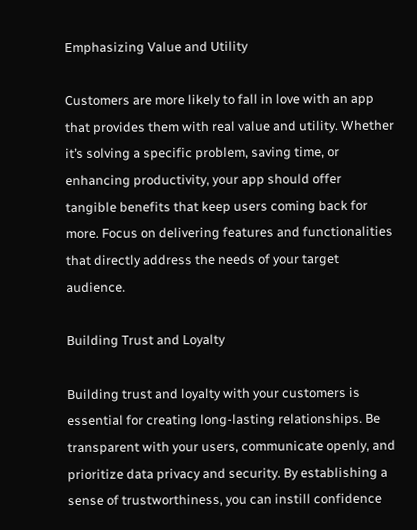Emphasizing Value and Utility

Customers are more likely to fall in love with an app that provides them with real value and utility. Whether it’s solving a specific problem, saving time, or enhancing productivity, your app should offer tangible benefits that keep users coming back for more. Focus on delivering features and functionalities that directly address the needs of your target audience.

Building Trust and Loyalty

Building trust and loyalty with your customers is essential for creating long-lasting relationships. Be transparent with your users, communicate openly, and prioritize data privacy and security. By establishing a sense of trustworthiness, you can instill confidence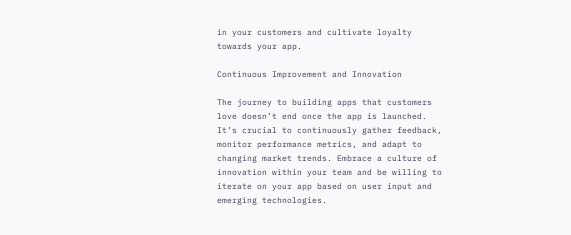in your customers and cultivate loyalty towards your app.

Continuous Improvement and Innovation

The journey to building apps that customers love doesn’t end once the app is launched. It’s crucial to continuously gather feedback, monitor performance metrics, and adapt to changing market trends. Embrace a culture of innovation within your team and be willing to iterate on your app based on user input and emerging technologies.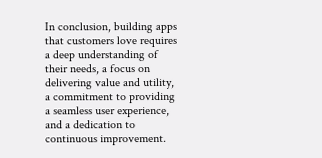In conclusion, building apps that customers love requires a deep understanding of their needs, a focus on delivering value and utility, a commitment to providing a seamless user experience, and a dedication to continuous improvement.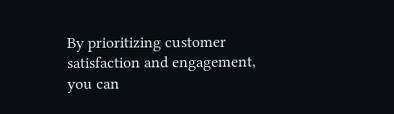By prioritizing customer satisfaction and engagement, you can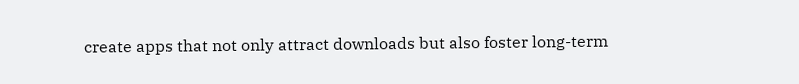create apps that not only attract downloads but also foster long-term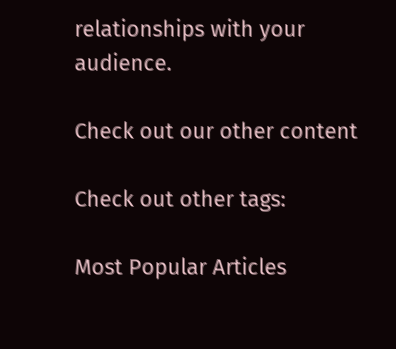relationships with your audience.

Check out our other content

Check out other tags:

Most Popular Articles